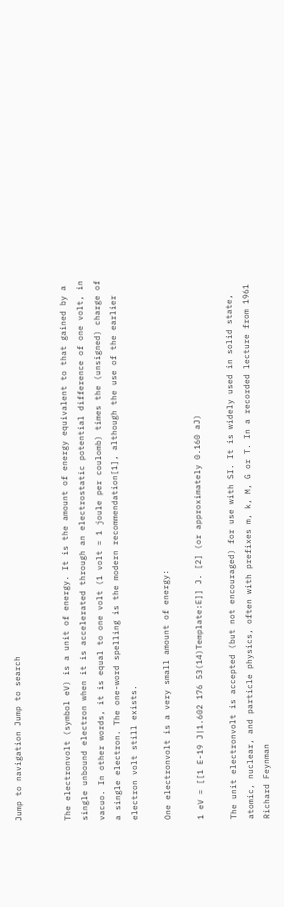Jump to navigation Jump to search


The electronvolt (symbol eV) is a unit of energy. It is the amount of energy equivalent to that gained by a single unbound electron when it is accelerated through an electrostatic potential difference of one volt, in vacuo. In other words, it is equal to one volt (1 volt = 1 joule per coulomb) times the (unsigned) charge of a single electron. The one-word spelling is the modern recommendation[1], although the use of the earlier electron volt still exists.

One electronvolt is a very small amount of energy:

1 eV = [[1 E-19 J|1.602 176 53(14)Template:E]] J. [2] (or approximately 0.160 aJ)

The unit electronvolt is accepted (but not encouraged) for use with SI. It is widely used in solid state, atomic, nuclear, and particle physics, often with prefixes m, k, M, G or T. In a recorded lecture from 1961 Richard Feynman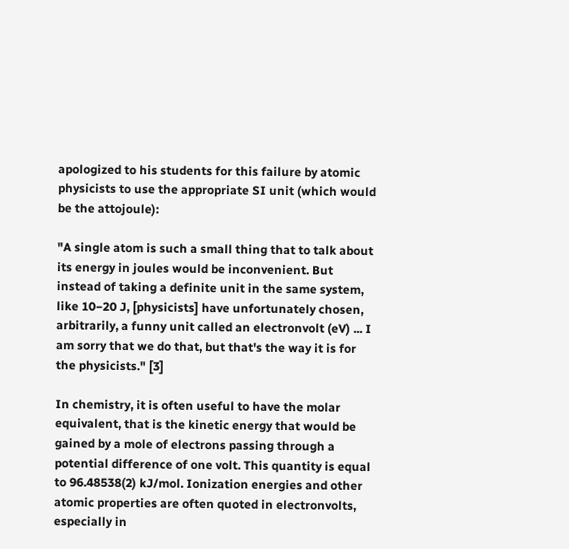apologized to his students for this failure by atomic physicists to use the appropriate SI unit (which would be the attojoule):

"A single atom is such a small thing that to talk about its energy in joules would be inconvenient. But instead of taking a definite unit in the same system, like 10−20 J, [physicists] have unfortunately chosen, arbitrarily, a funny unit called an electronvolt (eV) ... I am sorry that we do that, but that's the way it is for the physicists." [3]

In chemistry, it is often useful to have the molar equivalent, that is the kinetic energy that would be gained by a mole of electrons passing through a potential difference of one volt. This quantity is equal to 96.48538(2) kJ/mol. Ionization energies and other atomic properties are often quoted in electronvolts, especially in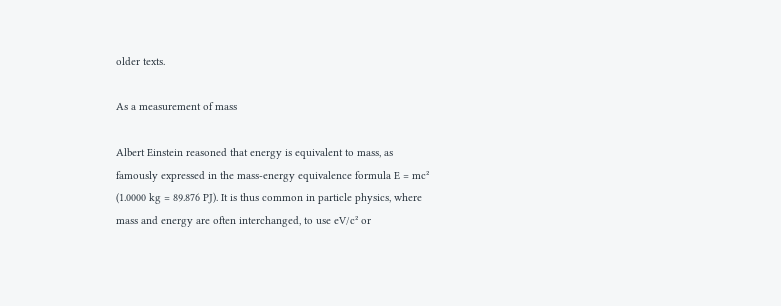older texts.

As a measurement of mass

Albert Einstein reasoned that energy is equivalent to mass, as famously expressed in the mass-energy equivalence formula E = mc² (1.0000 kg = 89.876 PJ). It is thus common in particle physics, where mass and energy are often interchanged, to use eV/c² or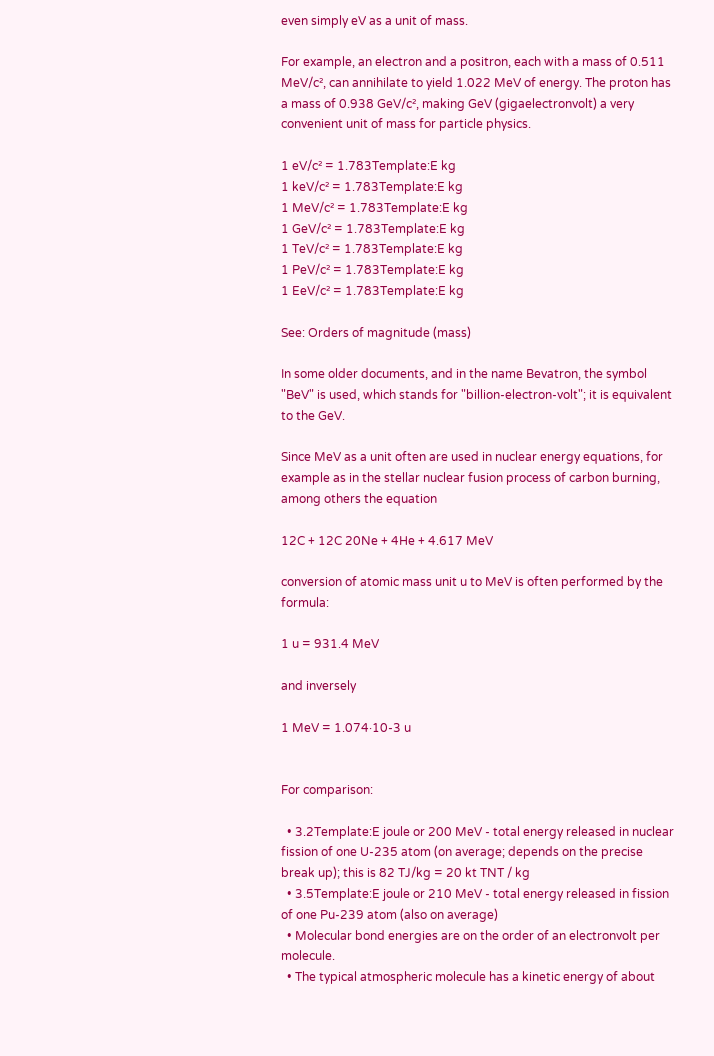even simply eV as a unit of mass.

For example, an electron and a positron, each with a mass of 0.511 MeV/c², can annihilate to yield 1.022 MeV of energy. The proton has a mass of 0.938 GeV/c², making GeV (gigaelectronvolt) a very convenient unit of mass for particle physics.

1 eV/c² = 1.783Template:E kg
1 keV/c² = 1.783Template:E kg
1 MeV/c² = 1.783Template:E kg
1 GeV/c² = 1.783Template:E kg
1 TeV/c² = 1.783Template:E kg
1 PeV/c² = 1.783Template:E kg
1 EeV/c² = 1.783Template:E kg

See: Orders of magnitude (mass)

In some older documents, and in the name Bevatron, the symbol "BeV" is used, which stands for "billion-electron-volt"; it is equivalent to the GeV.

Since MeV as a unit often are used in nuclear energy equations, for example as in the stellar nuclear fusion process of carbon burning, among others the equation

12C + 12C 20Ne + 4He + 4.617 MeV

conversion of atomic mass unit u to MeV is often performed by the formula:

1 u = 931.4 MeV

and inversely

1 MeV = 1.074·10-3 u


For comparison:

  • 3.2Template:E joule or 200 MeV - total energy released in nuclear fission of one U-235 atom (on average; depends on the precise break up); this is 82 TJ/kg = 20 kt TNT / kg
  • 3.5Template:E joule or 210 MeV - total energy released in fission of one Pu-239 atom (also on average)
  • Molecular bond energies are on the order of an electronvolt per molecule.
  • The typical atmospheric molecule has a kinetic energy of about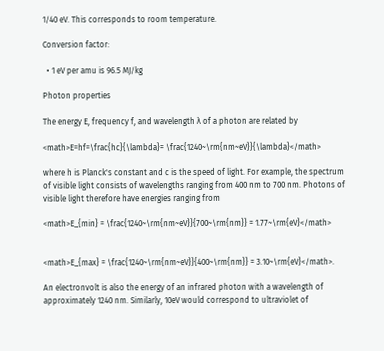1/40 eV. This corresponds to room temperature.

Conversion factor:

  • 1 eV per amu is 96.5 MJ/kg

Photon properties

The energy E, frequency f, and wavelength λ of a photon are related by

<math>E=hf=\frac{hc}{\lambda}= \frac{1240~\rm{nm~eV}}{\lambda}</math>

where h is Planck's constant and c is the speed of light. For example, the spectrum of visible light consists of wavelengths ranging from 400 nm to 700 nm. Photons of visible light therefore have energies ranging from

<math>E_{min} = \frac{1240~\rm{nm~eV}}{700~\rm{nm}} = 1.77~\rm{eV}</math>


<math>E_{max} = \frac{1240~\rm{nm~eV}}{400~\rm{nm}} = 3.10~\rm{eV}</math>.

An electronvolt is also the energy of an infrared photon with a wavelength of approximately 1240 nm. Similarly, 10eV would correspond to ultraviolet of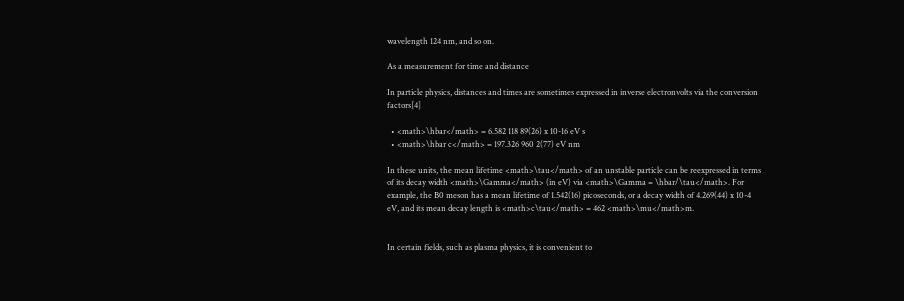wavelength 124 nm, and so on.

As a measurement for time and distance

In particle physics, distances and times are sometimes expressed in inverse electronvolts via the conversion factors[4]

  • <math>\hbar</math> = 6.582 118 89(26) x 10-16 eV s
  • <math>\hbar c</math> = 197.326 960 2(77) eV nm

In these units, the mean lifetime <math>\tau</math> of an unstable particle can be reexpressed in terms of its decay width <math>\Gamma</math> (in eV) via <math>\Gamma = \hbar/\tau</math>. For example, the B0 meson has a mean lifetime of 1.542(16) picoseconds, or a decay width of 4.269(44) x 10-4 eV, and its mean decay length is <math>c\tau</math> = 462 <math>\mu</math>m.


In certain fields, such as plasma physics, it is convenient to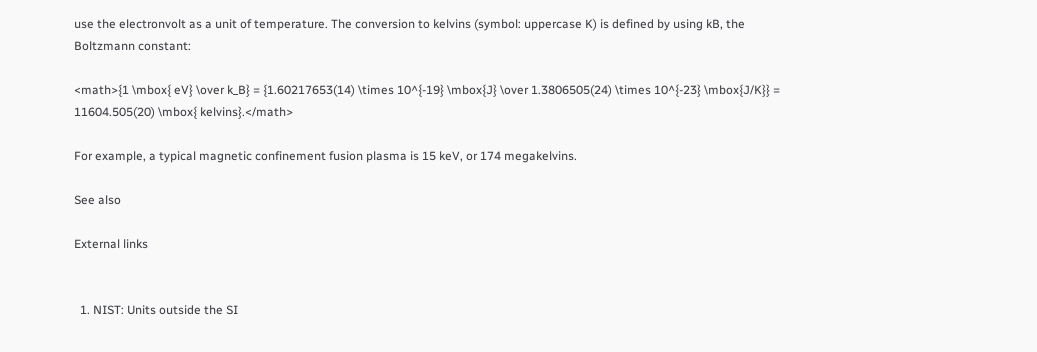use the electronvolt as a unit of temperature. The conversion to kelvins (symbol: uppercase K) is defined by using kB, the Boltzmann constant:

<math>{1 \mbox{ eV} \over k_B} = {1.60217653(14) \times 10^{-19} \mbox{J} \over 1.3806505(24) \times 10^{-23} \mbox{J/K}} = 11604.505(20) \mbox{ kelvins}.</math>

For example, a typical magnetic confinement fusion plasma is 15 keV, or 174 megakelvins.

See also

External links


  1. NIST: Units outside the SI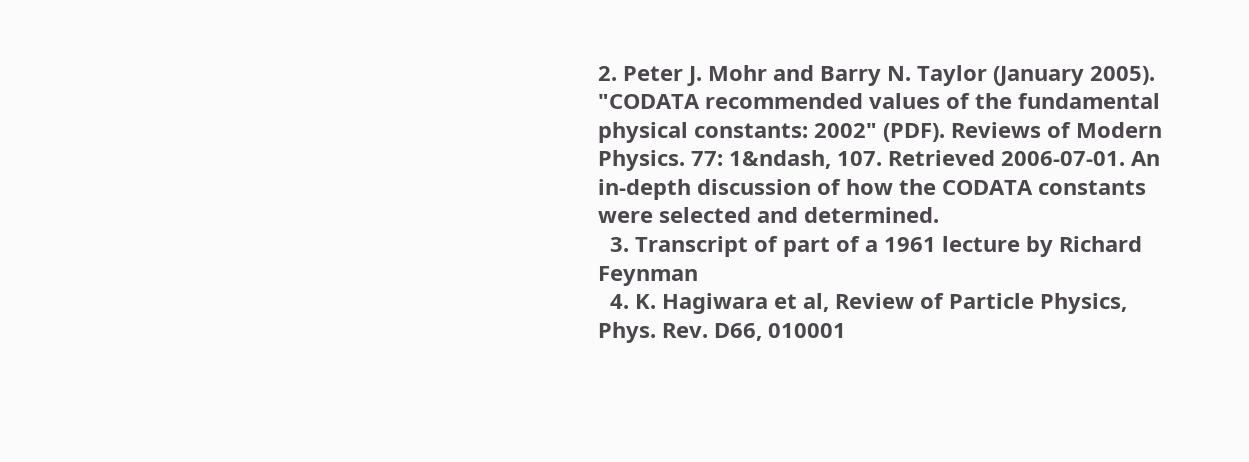2. Peter J. Mohr and Barry N. Taylor (January 2005). "CODATA recommended values of the fundamental physical constants: 2002" (PDF). Reviews of Modern Physics. 77: 1&ndash, 107. Retrieved 2006-07-01. An in-depth discussion of how the CODATA constants were selected and determined.
  3. Transcript of part of a 1961 lecture by Richard Feynman
  4. K. Hagiwara et al, Review of Particle Physics, Phys. Rev. D66, 010001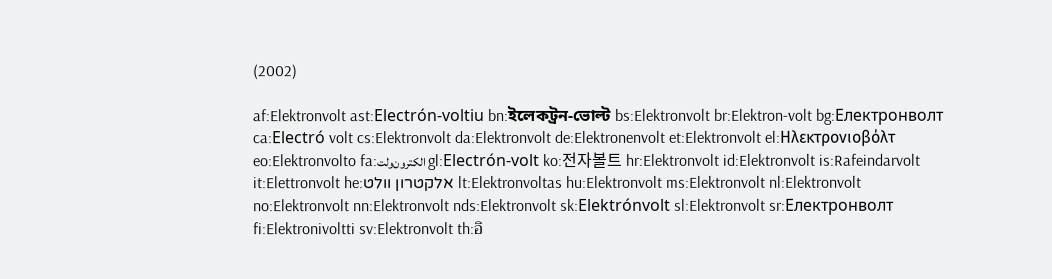(2002)

af:Elektronvolt ast:Electrón-voltiu bn:ইলেকট্রন-ভোল্ট bs:Elektronvolt br:Elektron-volt bg:Електронволт ca:Electró volt cs:Elektronvolt da:Elektronvolt de:Elektronenvolt et:Elektronvolt el:Ηλεκτρονιοβόλτ eo:Elektronvolto fa:الکترون‌ولت gl:Electrón-volt ko:전자볼트 hr:Elektronvolt id:Elektronvolt is:Rafeindarvolt it:Elettronvolt he:אלקטרון וולט lt:Elektronvoltas hu:Elektronvolt ms:Elektronvolt nl:Elektronvolt no:Elektronvolt nn:Elektronvolt nds:Elektronvolt sk:Elektrónvolt sl:Elektronvolt sr:Електронволт fi:Elektronivoltti sv:Elektronvolt th:อิ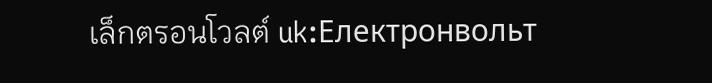เล็กตรอนโวลต์ uk:Електронвольт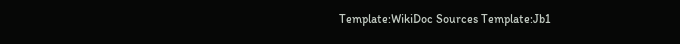Template:WikiDoc Sources Template:Jb1